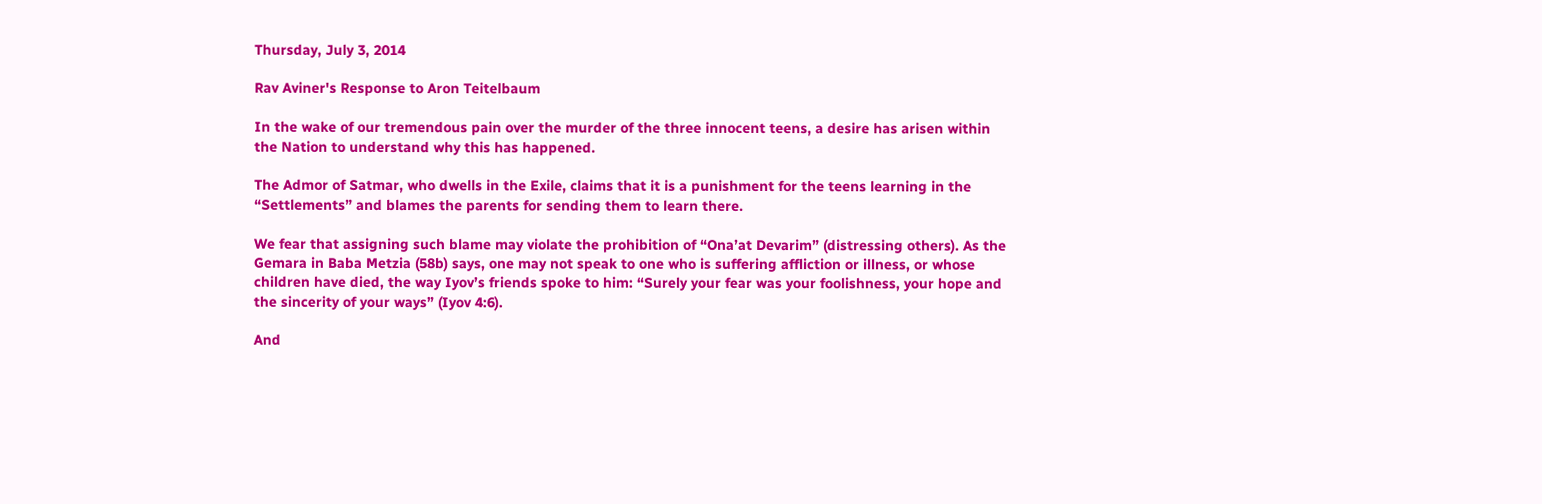Thursday, July 3, 2014

Rav Aviner's Response to Aron Teitelbaum

In the wake of our tremendous pain over the murder of the three innocent teens, a desire has arisen within the Nation to understand why this has happened.

The Admor of Satmar, who dwells in the Exile, claims that it is a punishment for the teens learning in the “Settlements” and blames the parents for sending them to learn there.

We fear that assigning such blame may violate the prohibition of “Ona’at Devarim” (distressing others). As the Gemara in Baba Metzia (58b) says, one may not speak to one who is suffering affliction or illness, or whose children have died, the way Iyov’s friends spoke to him: “Surely your fear was your foolishness, your hope and the sincerity of your ways” (Iyov 4:6).

And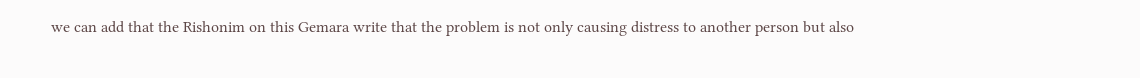we can add that the Rishonim on this Gemara write that the problem is not only causing distress to another person but also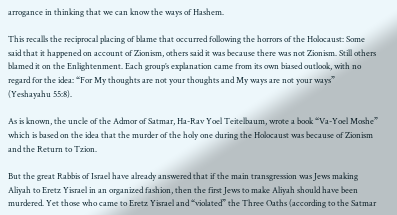arrogance in thinking that we can know the ways of Hashem.

This recalls the reciprocal placing of blame that occurred following the horrors of the Holocaust: Some said that it happened on account of Zionism, others said it was because there was not Zionism. Still others blamed it on the Enlightenment. Each group’s explanation came from its own biased outlook, with no regard for the idea: “For My thoughts are not your thoughts and My ways are not your ways” (Yeshayahu 55:8).

As is known, the uncle of the Admor of Satmar, Ha-Rav Yoel Teitelbaum, wrote a book “Va-Yoel Moshe” which is based on the idea that the murder of the holy one during the Holocaust was because of Zionism and the Return to Tzion.

But the great Rabbis of Israel have already answered that if the main transgression was Jews making Aliyah to Eretz Yisrael in an organized fashion, then the first Jews to make Aliyah should have been murdered. Yet those who came to Eretz Yisrael and “violated” the Three Oaths (according to the Satmar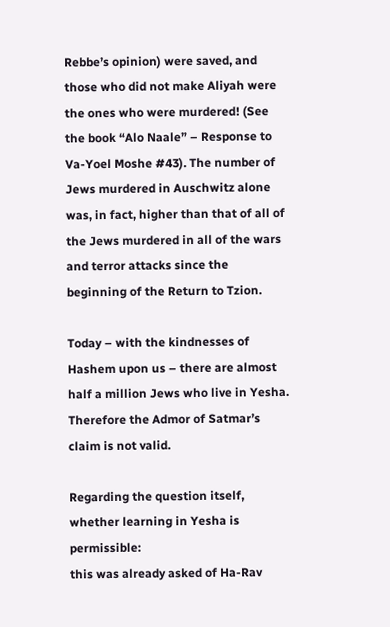Rebbe’s opinion) were saved, and those who did not make Aliyah were the ones who were murdered! (See the book “Alo Naale” – Response to Va-Yoel Moshe #43). The number of Jews murdered in Auschwitz alone was, in fact, higher than that of all of the Jews murdered in all of the wars and terror attacks since the beginning of the Return to Tzion.

Today – with the kindnesses of Hashem upon us – there are almost half a million Jews who live in Yesha. Therefore the Admor of Satmar’s claim is not valid.

Regarding the question itself, whether learning in Yesha is permissible:
this was already asked of Ha-Rav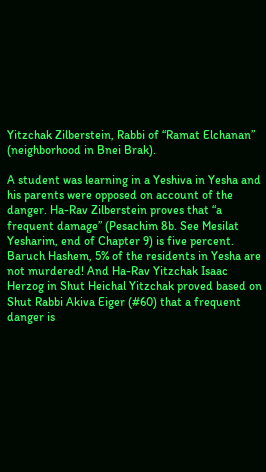Yitzchak Zilberstein, Rabbi of “Ramat Elchanan” (neighborhood in Bnei Brak).

A student was learning in a Yeshiva in Yesha and his parents were opposed on account of the danger. Ha-Rav Zilberstein proves that “a frequent damage” (Pesachim 8b. See Mesilat Yesharim, end of Chapter 9) is five percent. Baruch Hashem, 5% of the residents in Yesha are not murdered! And Ha-Rav Yitzchak Isaac Herzog in Shut Heichal Yitzchak proved based on Shut Rabbi Akiva Eiger (#60) that a frequent danger is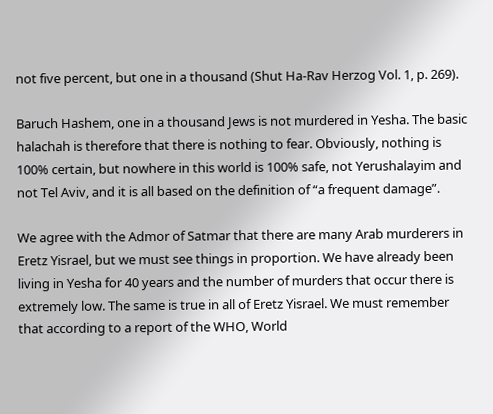not five percent, but one in a thousand (Shut Ha-Rav Herzog Vol. 1, p. 269).

Baruch Hashem, one in a thousand Jews is not murdered in Yesha. The basic halachah is therefore that there is nothing to fear. Obviously, nothing is 100% certain, but nowhere in this world is 100% safe, not Yerushalayim and not Tel Aviv, and it is all based on the definition of “a frequent damage”.

We agree with the Admor of Satmar that there are many Arab murderers in Eretz Yisrael, but we must see things in proportion. We have already been living in Yesha for 40 years and the number of murders that occur there is extremely low. The same is true in all of Eretz Yisrael. We must remember that according to a report of the WHO, World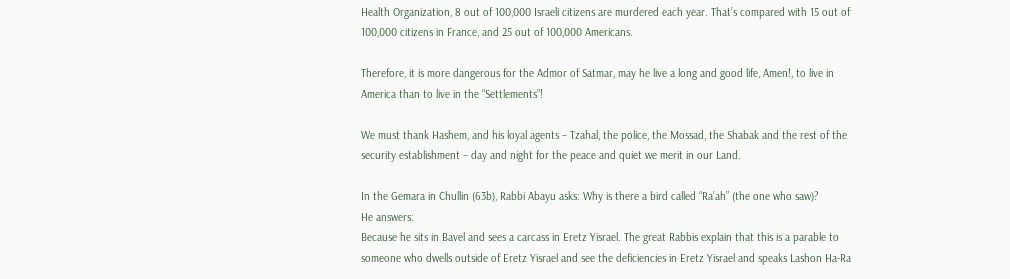Health Organization, 8 out of 100,000 Israeli citizens are murdered each year. That’s compared with 15 out of 100,000 citizens in France, and 25 out of 100,000 Americans.

Therefore, it is more dangerous for the Admor of Satmar, may he live a long and good life, Amen!, to live in America than to live in the “Settlements”!

We must thank Hashem, and his loyal agents – Tzahal, the police, the Mossad, the Shabak and the rest of the security establishment – day and night for the peace and quiet we merit in our Land.

In the Gemara in Chullin (63b), Rabbi Abayu asks: Why is there a bird called “Ra’ah” (the one who saw)?
He answers:
Because he sits in Bavel and sees a carcass in Eretz Yisrael. The great Rabbis explain that this is a parable to someone who dwells outside of Eretz Yisrael and see the deficiencies in Eretz Yisrael and speaks Lashon Ha-Ra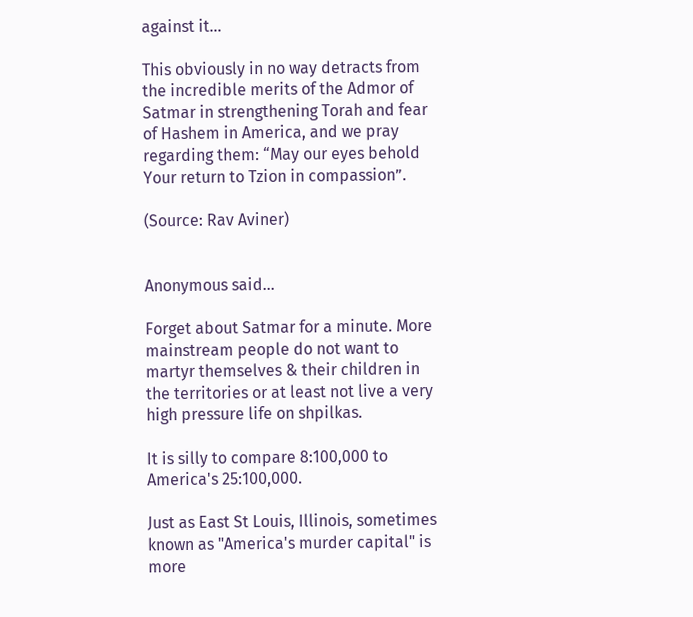against it…

This obviously in no way detracts from the incredible merits of the Admor of Satmar in strengthening Torah and fear of Hashem in America, and we pray regarding them: “May our eyes behold Your return to Tzion in compassion”.

(Source: Rav Aviner)


Anonymous said...

Forget about Satmar for a minute. More mainstream people do not want to martyr themselves & their children in the territories or at least not live a very high pressure life on shpilkas.

It is silly to compare 8:100,000 to America's 25:100,000.

Just as East St Louis, Illinois, sometimes known as "America's murder capital" is more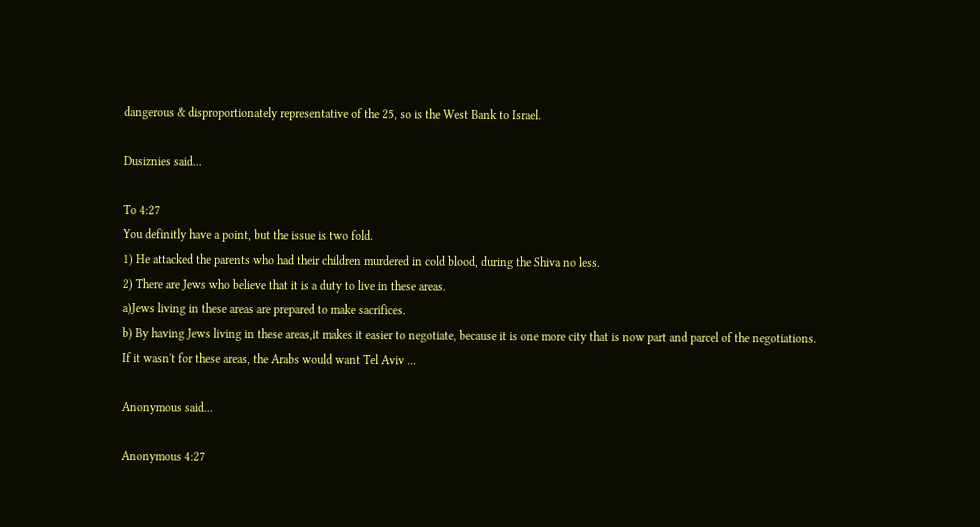dangerous & disproportionately representative of the 25, so is the West Bank to Israel.

Dusiznies said...

To 4:27
You definitly have a point, but the issue is two fold.
1) He attacked the parents who had their children murdered in cold blood, during the Shiva no less.
2) There are Jews who believe that it is a duty to live in these areas.
a)Jews living in these areas are prepared to make sacrifices.
b) By having Jews living in these areas,it makes it easier to negotiate, because it is one more city that is now part and parcel of the negotiations. If it wasn't for these areas, the Arabs would want Tel Aviv ...

Anonymous said...

Anonymous 4:27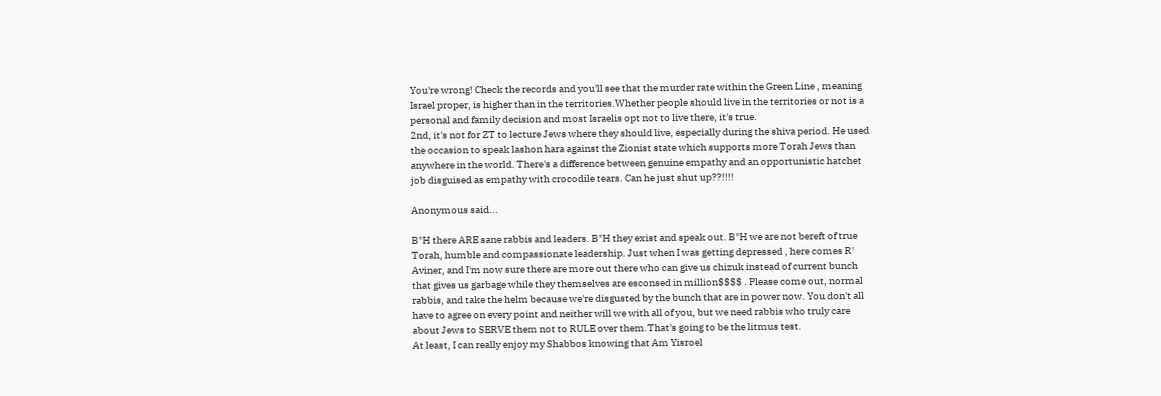You're wrong! Check the records and you'll see that the murder rate within the Green Line , meaning Israel proper, is higher than in the territories.Whether people should live in the territories or not is a personal and family decision and most Israelis opt not to live there, it's true.
2nd, it's not for ZT to lecture Jews where they should live, especially during the shiva period. He used the occasion to speak lashon hara against the Zionist state which supports more Torah Jews than anywhere in the world. There's a difference between genuine empathy and an opportunistic hatchet job disguised as empathy with crocodile tears. Can he just shut up??!!!!

Anonymous said...

B"H there ARE sane rabbis and leaders. B"H they exist and speak out. B"H we are not bereft of true Torah, humble and compassionate leadership. Just when I was getting depressed , here comes R' Aviner, and I'm now sure there are more out there who can give us chizuk instead of current bunch that gives us garbage while they themselves are esconsed in million$$$$ . Please come out, normal rabbis, and take the helm because we're disgusted by the bunch that are in power now. You don't all have to agree on every point and neither will we with all of you, but we need rabbis who truly care about Jews to SERVE them not to RULE over them.That's going to be the litmus test.
At least, I can really enjoy my Shabbos knowing that Am Yisroel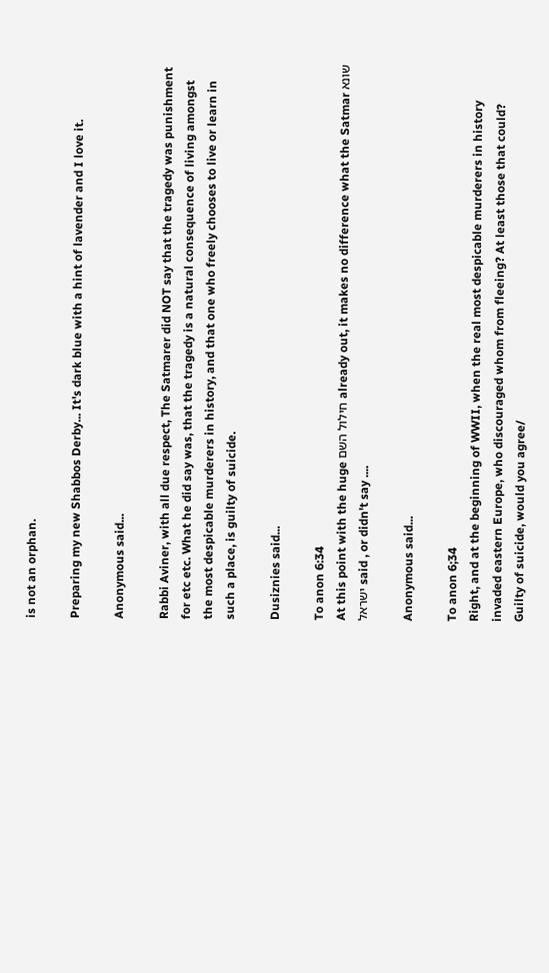is not an orphan.

Preparing my new Shabbos Derby... It's dark blue with a hint of lavender and I love it.

Anonymous said...

Rabbi Aviner, with all due respect, The Satmarer did NOT say that the tragedy was punishment for etc etc. What he did say was, that the tragedy is a natural consequence of living amongst the most despicable murderers in history, and that one who freely chooses to live or learn in such a place, is guilty of suicide.

Dusiznies said...

To anon 6:34
At this point with the huge חילול השם already out, it makes no difference what the Satmar שונא ישראל said , or didn't say ....

Anonymous said...

To anon 6;34
Right, and at the beginning of WWII, when the real most despicable murderers in history invaded eastern Europe, who discouraged whom from fleeing? At least those that could?
Guilty of suicide, would you agree/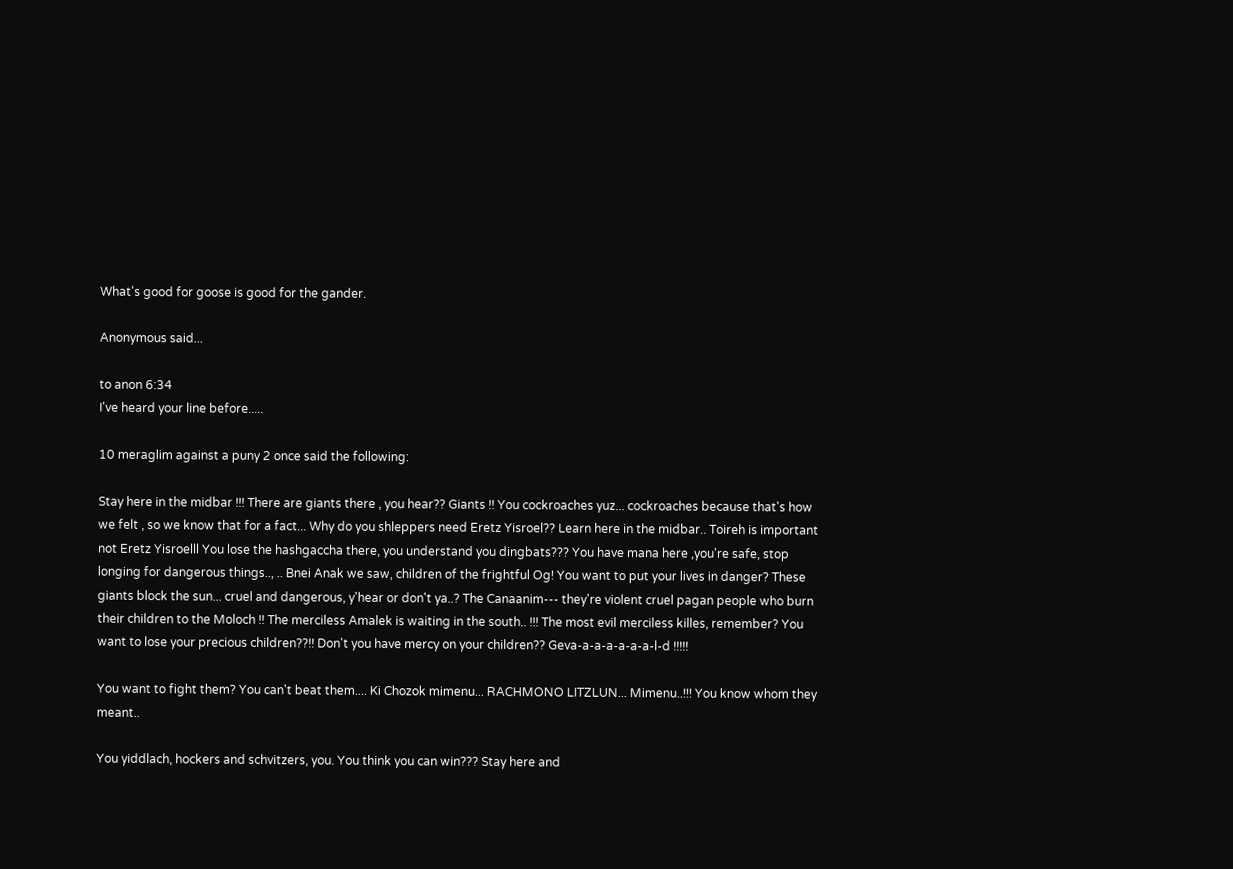What's good for goose is good for the gander.

Anonymous said...

to anon 6:34
I've heard your line before.....

10 meraglim against a puny 2 once said the following:

Stay here in the midbar !!! There are giants there , you hear?? Giants !! You cockroaches yuz... cockroaches because that's how we felt , so we know that for a fact... Why do you shleppers need Eretz Yisroel?? Learn here in the midbar.. Toireh is important not Eretz Yisroelll You lose the hashgaccha there, you understand you dingbats??? You have mana here ,you're safe, stop longing for dangerous things.., .. Bnei Anak we saw, children of the frightful Og! You want to put your lives in danger? These giants block the sun... cruel and dangerous, y'hear or don't ya..? The Canaanim--- they're violent cruel pagan people who burn their children to the Moloch !! The merciless Amalek is waiting in the south.. !!! The most evil merciless killes, remember? You want to lose your precious children??!! Don't you have mercy on your children?? Geva-a-a-a-a-a-a-l-d !!!!!

You want to fight them? You can't beat them.... Ki Chozok mimenu... RACHMONO LITZLUN... Mimenu..!!! You know whom they meant..

You yiddlach, hockers and schvitzers, you. You think you can win??? Stay here and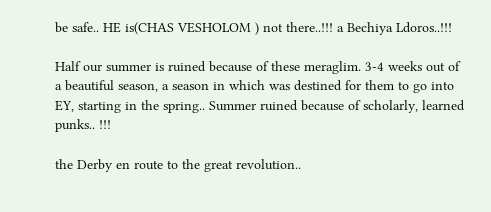be safe.. HE is(CHAS VESHOLOM ) not there..!!! a Bechiya Ldoros..!!!

Half our summer is ruined because of these meraglim. 3-4 weeks out of a beautiful season, a season in which was destined for them to go into EY, starting in the spring.. Summer ruined because of scholarly, learned punks.. !!!

the Derby en route to the great revolution..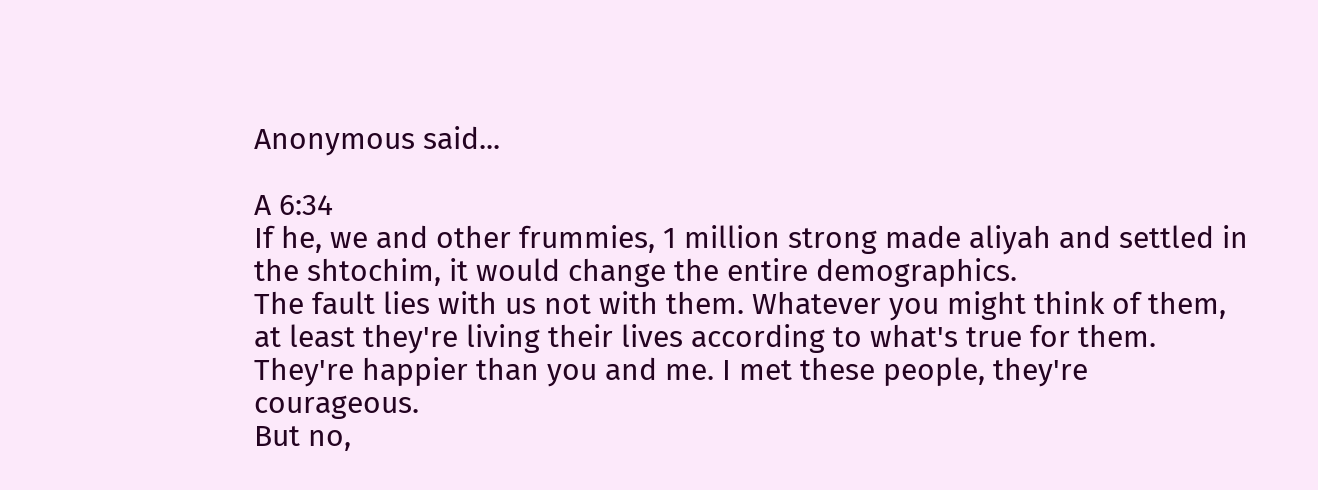Anonymous said...

A 6:34
If he, we and other frummies, 1 million strong made aliyah and settled in the shtochim, it would change the entire demographics.
The fault lies with us not with them. Whatever you might think of them, at least they're living their lives according to what's true for them. They're happier than you and me. I met these people, they're courageous.
But no,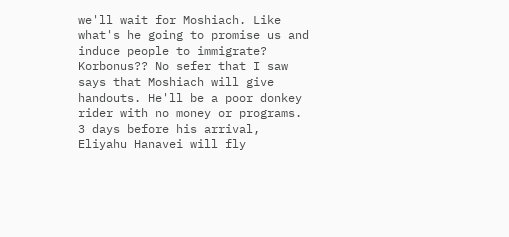we'll wait for Moshiach. Like what's he going to promise us and induce people to immigrate? Korbonus?? No sefer that I saw says that Moshiach will give handouts. He'll be a poor donkey rider with no money or programs.
3 days before his arrival, Eliyahu Hanavei will fly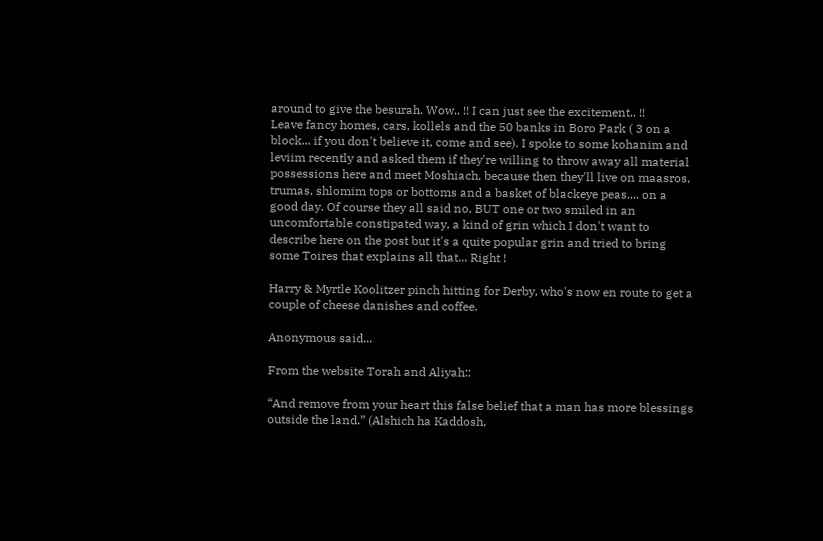around to give the besurah. Wow.. !! I can just see the excitement.. !!
Leave fancy homes, cars, kollels and the 50 banks in Boro Park ( 3 on a block... if you don't believe it, come and see). I spoke to some kohanim and leviim recently and asked them if they're willing to throw away all material possessions here and meet Moshiach, because then they'll live on maasros, trumas, shlomim tops or bottoms and a basket of blackeye peas.... on a good day. Of course they all said no, BUT one or two smiled in an uncomfortable constipated way, a kind of grin which I don't want to describe here on the post but it's a quite popular grin and tried to bring some Toires that explains all that... Right !

Harry & Myrtle Koolitzer pinch hitting for Derby, who's now en route to get a couple of cheese danishes and coffee.

Anonymous said...

From the website Torah and Aliyah::

“And remove from your heart this false belief that a man has more blessings outside the land.” (Alshich ha Kaddosh,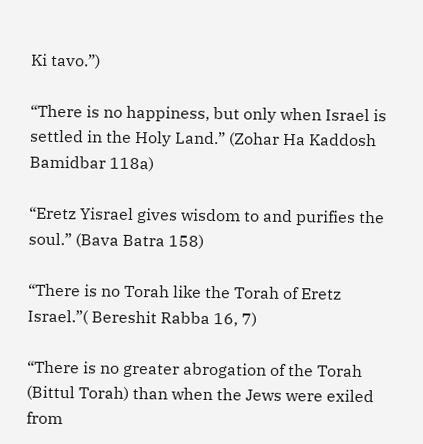Ki tavo.”)

“There is no happiness, but only when Israel is settled in the Holy Land.” (Zohar Ha Kaddosh Bamidbar 118a)

“Eretz Yisrael gives wisdom to and purifies the soul.” (Bava Batra 158)

“There is no Torah like the Torah of Eretz Israel.”( Bereshit Rabba 16, 7)

“There is no greater abrogation of the Torah (Bittul Torah) than when the Jews were exiled from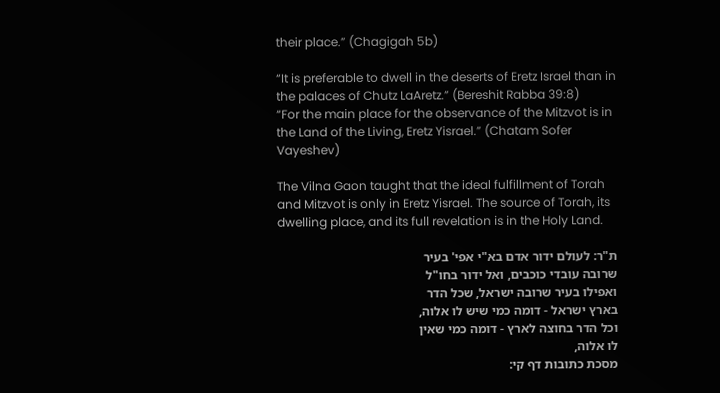their place.” (Chagigah 5b)

“It is preferable to dwell in the deserts of Eretz Israel than in the palaces of Chutz LaAretz.” (Bereshit Rabba 39:8)
“For the main place for the observance of the Mitzvot is in the Land of the Living, Eretz Yisrael.” (Chatam Sofer Vayeshev)

The Vilna Gaon taught that the ideal fulfillment of Torah and Mitzvot is only in Eretz Yisrael. The source of Torah, its dwelling place, and its full revelation is in the Holy Land.

ת"ר: לעולם ידור אדם בא"י אפי' בעיר
שרובה עובדי כוכבים, ואל ידור בחו"ל
ואפילו בעיר שרובה ישראל, שכל הדר
בארץ ישראל - דומה כמי שיש לו אלוה,
וכל הדר בחוצה לארץ - דומה כמי שאין
לו אלוה,
מסכת כתובות דף קי: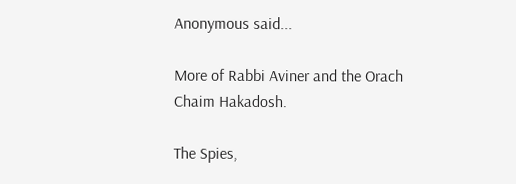Anonymous said...

More of Rabbi Aviner and the Orach Chaim Hakadosh.

The Spies,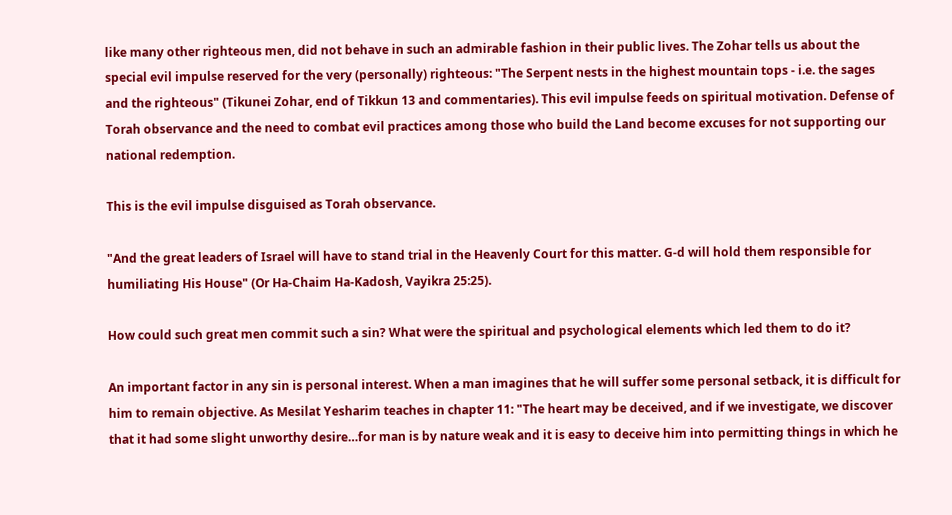like many other righteous men, did not behave in such an admirable fashion in their public lives. The Zohar tells us about the special evil impulse reserved for the very (personally) righteous: "The Serpent nests in the highest mountain tops - i.e. the sages and the righteous" (Tikunei Zohar, end of Tikkun 13 and commentaries). This evil impulse feeds on spiritual motivation. Defense of Torah observance and the need to combat evil practices among those who build the Land become excuses for not supporting our national redemption.

This is the evil impulse disguised as Torah observance.

"And the great leaders of Israel will have to stand trial in the Heavenly Court for this matter. G-d will hold them responsible for humiliating His House" (Or Ha-Chaim Ha-Kadosh, Vayikra 25:25).

How could such great men commit such a sin? What were the spiritual and psychological elements which led them to do it?

An important factor in any sin is personal interest. When a man imagines that he will suffer some personal setback, it is difficult for him to remain objective. As Mesilat Yesharim teaches in chapter 11: "The heart may be deceived, and if we investigate, we discover that it had some slight unworthy desire…for man is by nature weak and it is easy to deceive him into permitting things in which he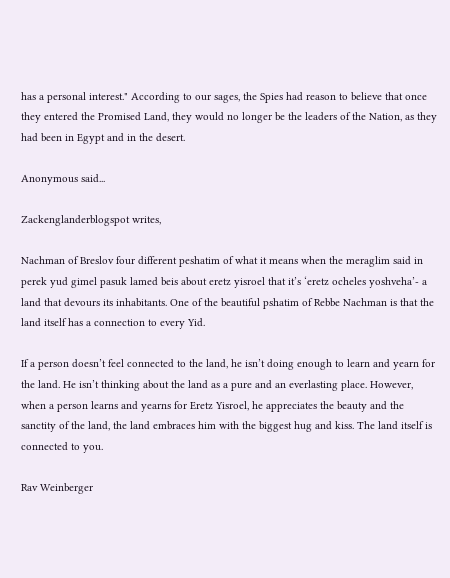has a personal interest." According to our sages, the Spies had reason to believe that once they entered the Promised Land, they would no longer be the leaders of the Nation, as they had been in Egypt and in the desert.

Anonymous said...

Zackenglanderblogspot writes,

Nachman of Breslov four different peshatim of what it means when the meraglim said in perek yud gimel pasuk lamed beis about eretz yisroel that it’s ‘eretz ocheles yoshveha’- a land that devours its inhabitants. One of the beautiful pshatim of Rebbe Nachman is that the land itself has a connection to every Yid.

If a person doesn’t feel connected to the land, he isn’t doing enough to learn and yearn for the land. He isn’t thinking about the land as a pure and an everlasting place. However, when a person learns and yearns for Eretz Yisroel, he appreciates the beauty and the sanctity of the land, the land embraces him with the biggest hug and kiss. The land itself is connected to you.

Rav Weinberger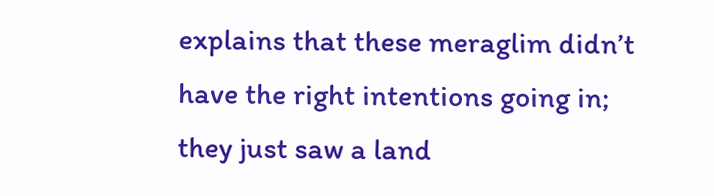explains that these meraglim didn’t have the right intentions going in; they just saw a land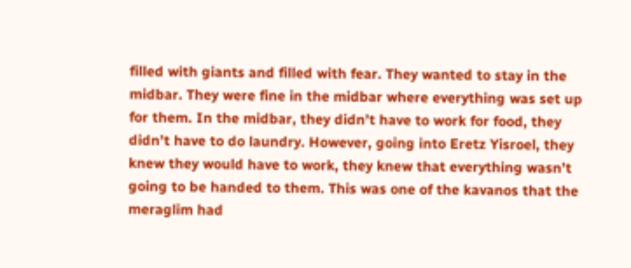filled with giants and filled with fear. They wanted to stay in the midbar. They were fine in the midbar where everything was set up for them. In the midbar, they didn’t have to work for food, they didn’t have to do laundry. However, going into Eretz Yisroel, they knew they would have to work, they knew that everything wasn’t going to be handed to them. This was one of the kavanos that the meraglim had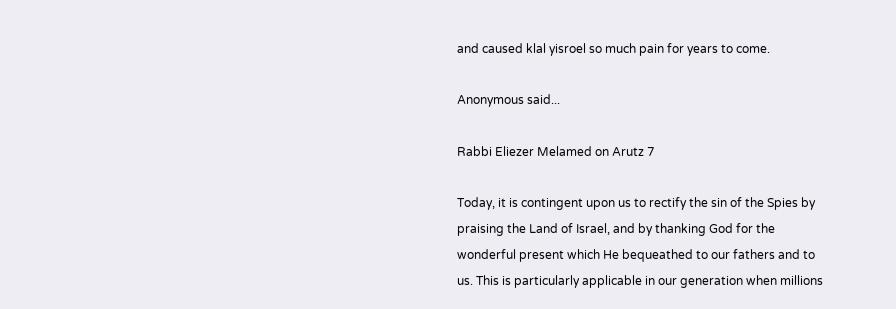and caused klal yisroel so much pain for years to come.

Anonymous said...

Rabbi Eliezer Melamed on Arutz 7

Today, it is contingent upon us to rectify the sin of the Spies by praising the Land of Israel, and by thanking God for the wonderful present which He bequeathed to our fathers and to us. This is particularly applicable in our generation when millions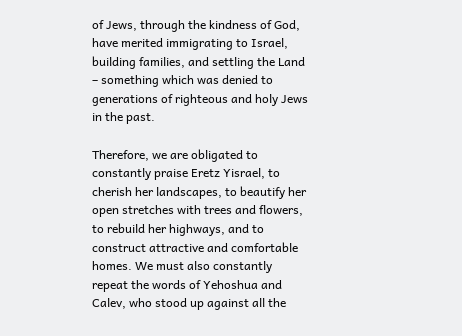of Jews, through the kindness of God, have merited immigrating to Israel, building families, and settling the Land – something which was denied to generations of righteous and holy Jews in the past.

Therefore, we are obligated to constantly praise Eretz Yisrael, to cherish her landscapes, to beautify her open stretches with trees and flowers, to rebuild her highways, and to construct attractive and comfortable homes. We must also constantly repeat the words of Yehoshua and Calev, who stood up against all the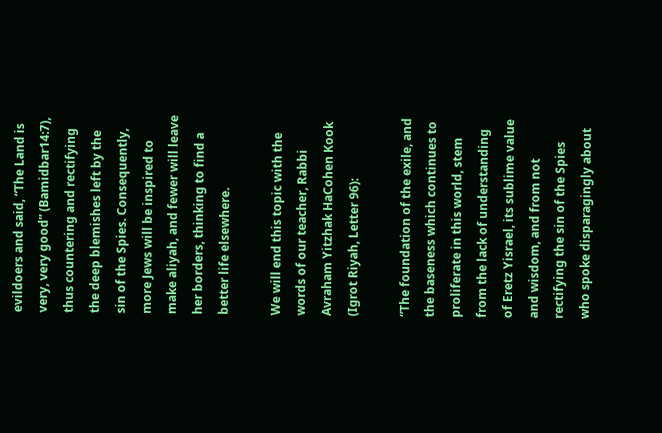evildoers and said, “The Land is very, very good” (Bamidbar14:7), thus countering and rectifying the deep blemishes left by the sin of the Spies. Consequently, more Jews will be inspired to make aliyah, and fewer will leave her borders, thinking to find a better life elsewhere.

We will end this topic with the words of our teacher, Rabbi Avraham Yitzhak HaCohen Kook (Igrot Riyah, Letter 96):

“The foundation of the exile, and the baseness which continues to proliferate in this world, stem from the lack of understanding of Eretz Yisrael, its sublime value and wisdom, and from not rectifying the sin of the Spies who spoke disparagingly about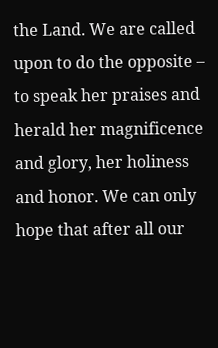the Land. We are called upon to do the opposite – to speak her praises and herald her magnificence and glory, her holiness and honor. We can only hope that after all our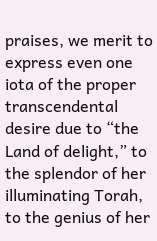praises, we merit to express even one iota of the proper transcendental desire due to “the Land of delight,” to the splendor of her illuminating Torah, to the genius of her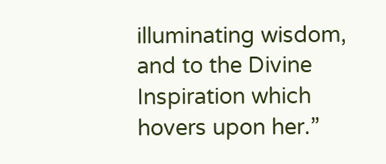illuminating wisdom, and to the Divine Inspiration which hovers upon her.”